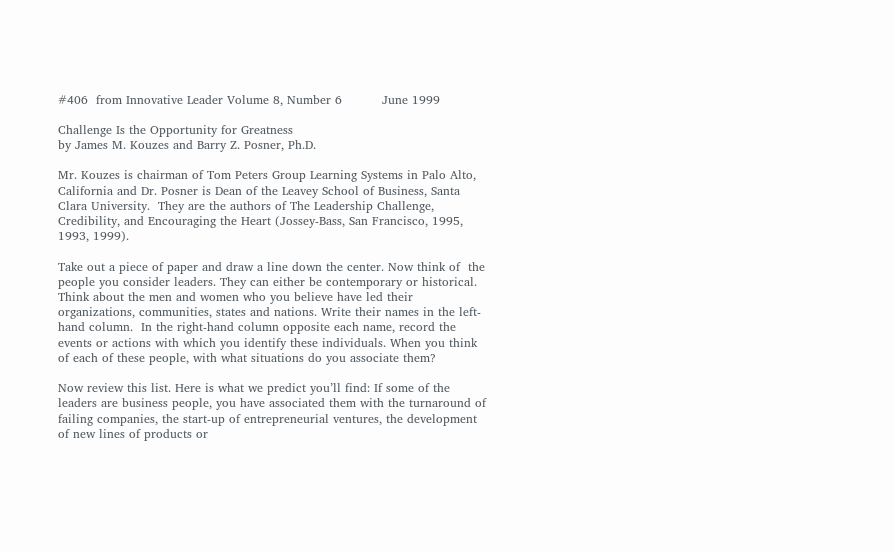#406  from Innovative Leader Volume 8, Number 6          June 1999

Challenge Is the Opportunity for Greatness
by James M. Kouzes and Barry Z. Posner, Ph.D.

Mr. Kouzes is chairman of Tom Peters Group Learning Systems in Palo Alto, California and Dr. Posner is Dean of the Leavey School of Business, Santa Clara University.  They are the authors of The Leadership Challenge, Credibility, and Encouraging the Heart (Jossey-Bass, San Francisco, 1995, 1993, 1999).

Take out a piece of paper and draw a line down the center. Now think of  the people you consider leaders. They can either be contemporary or historical. Think about the men and women who you believe have led their organizations, communities, states and nations. Write their names in the left-hand column.  In the right-hand column opposite each name, record the events or actions with which you identify these individuals. When you think of each of these people, with what situations do you associate them?

Now review this list. Here is what we predict you’ll find: If some of the leaders are business people, you have associated them with the turnaround of failing companies, the start-up of entrepreneurial ventures, the development of new lines of products or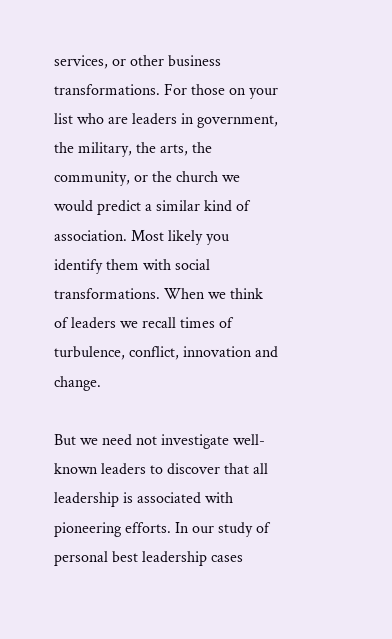services, or other business transformations. For those on your list who are leaders in government, the military, the arts, the community, or the church we would predict a similar kind of association. Most likely you identify them with social transformations. When we think of leaders we recall times of turbulence, conflict, innovation and change.

But we need not investigate well-known leaders to discover that all leadership is associated with pioneering efforts. In our study of personal best leadership cases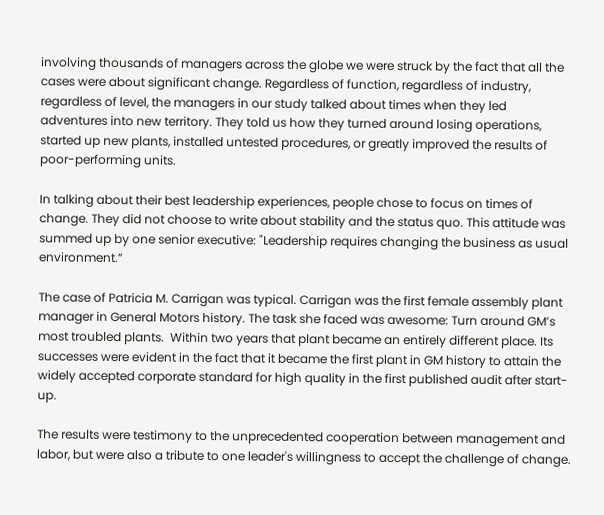involving thousands of managers across the globe we were struck by the fact that all the cases were about significant change. Regardless of function, regardless of industry, regardless of level, the managers in our study talked about times when they led adventures into new territory. They told us how they turned around losing operations, started up new plants, installed untested procedures, or greatly improved the results of poor-performing units.

In talking about their best leadership experiences, people chose to focus on times of change. They did not choose to write about stability and the status quo. This attitude was summed up by one senior executive: "Leadership requires changing the business as usual environment.”

The case of Patricia M. Carrigan was typical. Carrigan was the first female assembly plant manager in General Motors history. The task she faced was awesome: Turn around GM’s most troubled plants.  Within two years that plant became an entirely different place. Its successes were evident in the fact that it became the first plant in GM history to attain the widely accepted corporate standard for high quality in the first published audit after start-up.

The results were testimony to the unprecedented cooperation between management and labor, but were also a tribute to one leader's willingness to accept the challenge of change.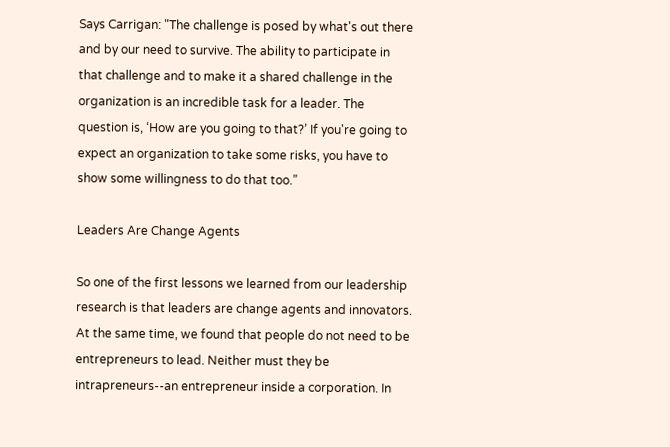Says Carrigan: "The challenge is posed by what's out there and by our need to survive. The ability to participate in that challenge and to make it a shared challenge in the organization is an incredible task for a leader. The question is, ‘How are you going to that?’ If you're going to expect an organization to take some risks, you have to show some willingness to do that too.”

Leaders Are Change Agents

So one of the first lessons we learned from our leadership research is that leaders are change agents and innovators. At the same time, we found that people do not need to be entrepreneurs to lead. Neither must they be intrapreneurs--an entrepreneur inside a corporation. In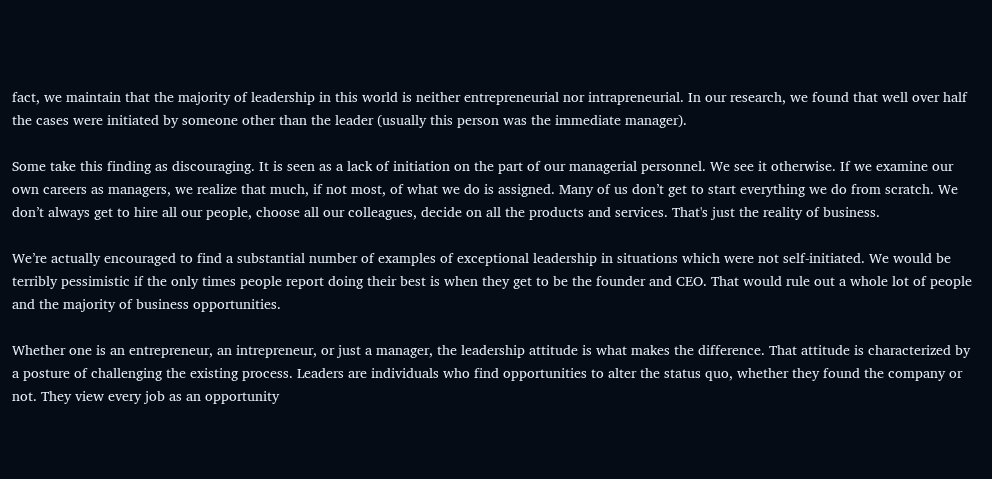fact, we maintain that the majority of leadership in this world is neither entrepreneurial nor intrapreneurial. In our research, we found that well over half the cases were initiated by someone other than the leader (usually this person was the immediate manager).

Some take this finding as discouraging. It is seen as a lack of initiation on the part of our managerial personnel. We see it otherwise. If we examine our own careers as managers, we realize that much, if not most, of what we do is assigned. Many of us don’t get to start everything we do from scratch. We don’t always get to hire all our people, choose all our colleagues, decide on all the products and services. That's just the reality of business.

We’re actually encouraged to find a substantial number of examples of exceptional leadership in situations which were not self-initiated. We would be terribly pessimistic if the only times people report doing their best is when they get to be the founder and CEO. That would rule out a whole lot of people and the majority of business opportunities.

Whether one is an entrepreneur, an intrepreneur, or just a manager, the leadership attitude is what makes the difference. That attitude is characterized by a posture of challenging the existing process. Leaders are individuals who find opportunities to alter the status quo, whether they found the company or not. They view every job as an opportunity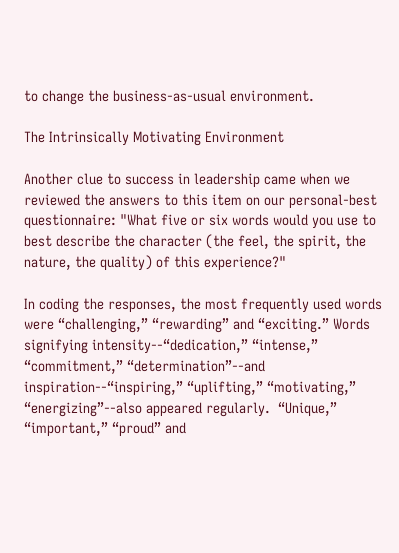to change the business-as-usual environment.

The Intrinsically Motivating Environment

Another clue to success in leadership came when we reviewed the answers to this item on our personal-best questionnaire: "What five or six words would you use to best describe the character (the feel, the spirit, the nature, the quality) of this experience?"

In coding the responses, the most frequently used words were “challenging,” “rewarding” and “exciting.” Words signifying intensity--“dedication,” “intense,” “commitment,” “determination”--and inspiration--“inspiring,” “uplifting,” “motivating,” “energizing”--also appeared regularly.  “Unique,” “important,” “proud” and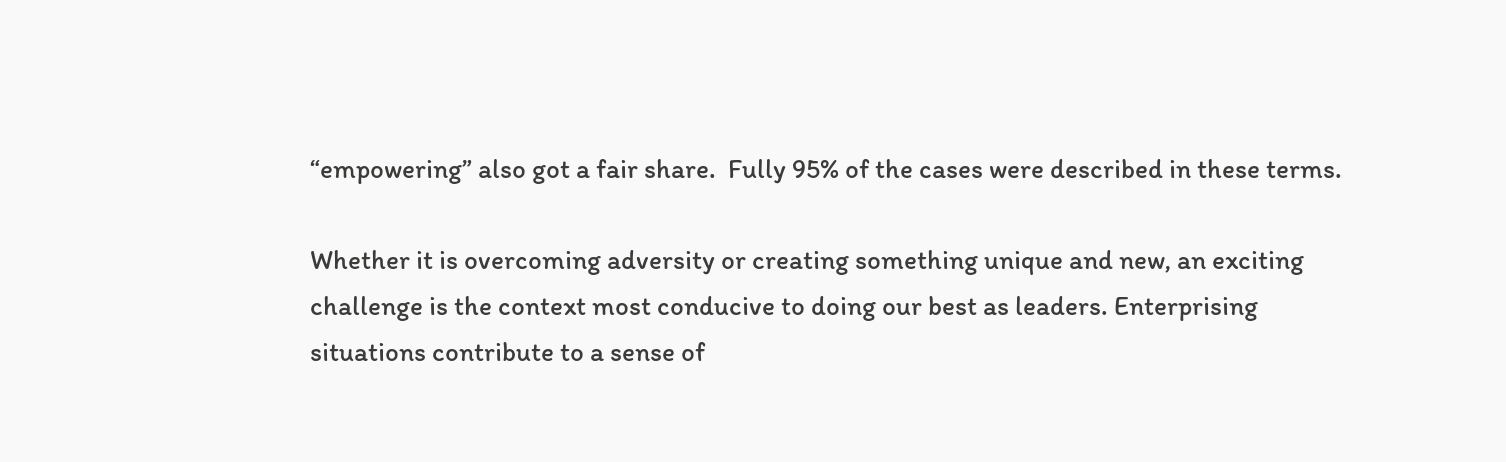“empowering” also got a fair share.  Fully 95% of the cases were described in these terms.

Whether it is overcoming adversity or creating something unique and new, an exciting challenge is the context most conducive to doing our best as leaders. Enterprising situations contribute to a sense of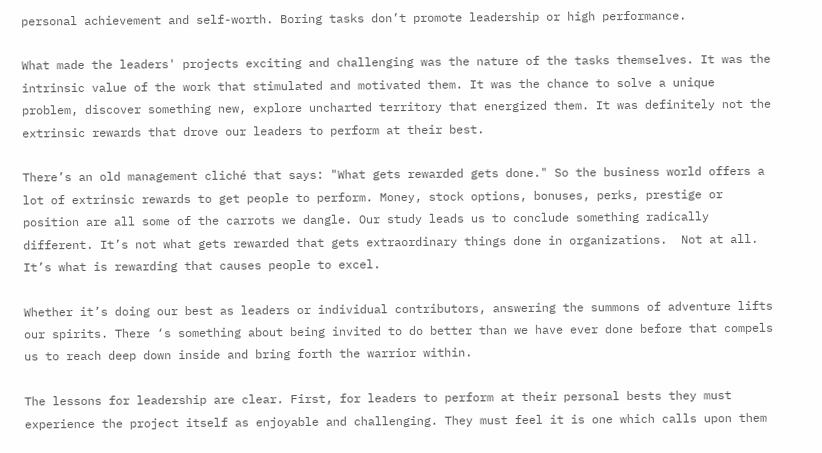personal achievement and self-worth. Boring tasks don’t promote leadership or high performance.

What made the leaders' projects exciting and challenging was the nature of the tasks themselves. It was the intrinsic value of the work that stimulated and motivated them. It was the chance to solve a unique problem, discover something new, explore uncharted territory that energized them. It was definitely not the extrinsic rewards that drove our leaders to perform at their best.

There’s an old management cliché that says: "What gets rewarded gets done." So the business world offers a lot of extrinsic rewards to get people to perform. Money, stock options, bonuses, perks, prestige or position are all some of the carrots we dangle. Our study leads us to conclude something radically different. It’s not what gets rewarded that gets extraordinary things done in organizations.  Not at all. It’s what is rewarding that causes people to excel.

Whether it’s doing our best as leaders or individual contributors, answering the summons of adventure lifts our spirits. There ‘s something about being invited to do better than we have ever done before that compels us to reach deep down inside and bring forth the warrior within.

The lessons for leadership are clear. First, for leaders to perform at their personal bests they must experience the project itself as enjoyable and challenging. They must feel it is one which calls upon them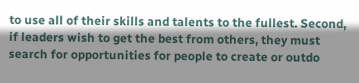to use all of their skills and talents to the fullest. Second, if leaders wish to get the best from others, they must search for opportunities for people to create or outdo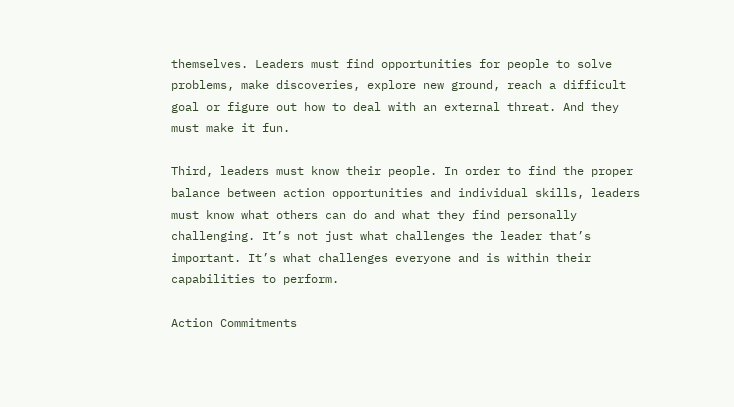themselves. Leaders must find opportunities for people to solve problems, make discoveries, explore new ground, reach a difficult goal or figure out how to deal with an external threat. And they must make it fun.

Third, leaders must know their people. In order to find the proper balance between action opportunities and individual skills, leaders must know what others can do and what they find personally challenging. It’s not just what challenges the leader that’s important. It’s what challenges everyone and is within their capabilities to perform.

Action Commitments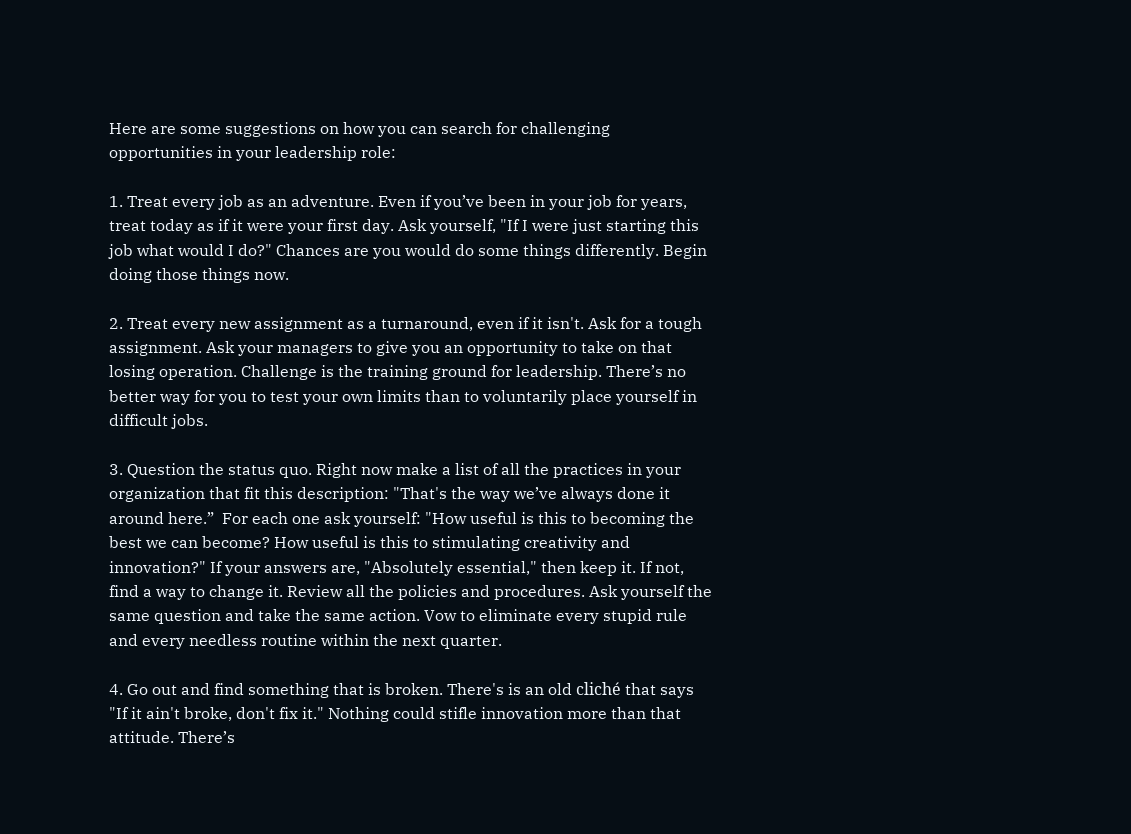Here are some suggestions on how you can search for challenging opportunities in your leadership role:

1. Treat every job as an adventure. Even if you’ve been in your job for years, treat today as if it were your first day. Ask yourself, "If I were just starting this job what would I do?" Chances are you would do some things differently. Begin doing those things now.

2. Treat every new assignment as a turnaround, even if it isn't. Ask for a tough assignment. Ask your managers to give you an opportunity to take on that losing operation. Challenge is the training ground for leadership. There’s no better way for you to test your own limits than to voluntarily place yourself in difficult jobs.

3. Question the status quo. Right now make a list of all the practices in your organization that fit this description: "That's the way we’ve always done it around here.”  For each one ask yourself: "How useful is this to becoming the best we can become? How useful is this to stimulating creativity and innovation?" If your answers are, "Absolutely essential," then keep it. If not, find a way to change it. Review all the policies and procedures. Ask yourself the same question and take the same action. Vow to eliminate every stupid rule and every needless routine within the next quarter.

4. Go out and find something that is broken. There's is an old cliché that says "If it ain't broke, don't fix it." Nothing could stifle innovation more than that attitude. There’s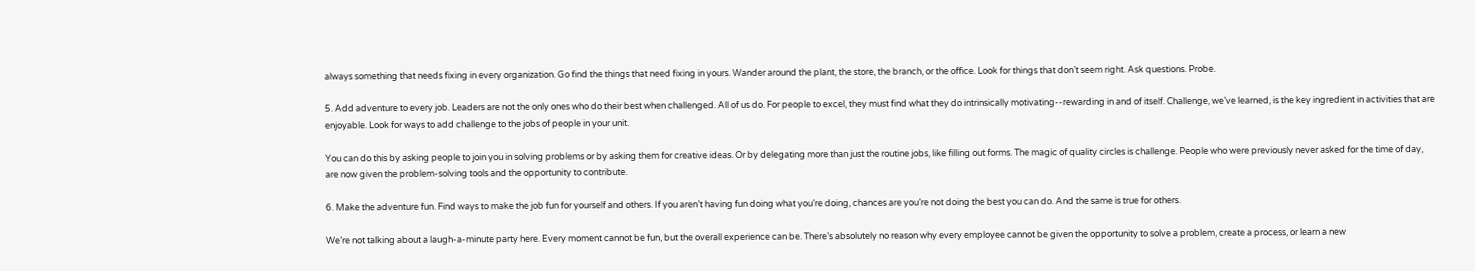always something that needs fixing in every organization. Go find the things that need fixing in yours. Wander around the plant, the store, the branch, or the office. Look for things that don’t seem right. Ask questions. Probe.

5. Add adventure to every job. Leaders are not the only ones who do their best when challenged. All of us do. For people to excel, they must find what they do intrinsically motivating--rewarding in and of itself. Challenge, we’ve learned, is the key ingredient in activities that are enjoyable. Look for ways to add challenge to the jobs of people in your unit.

You can do this by asking people to join you in solving problems or by asking them for creative ideas. Or by delegating more than just the routine jobs, like filling out forms. The magic of quality circles is challenge. People who were previously never asked for the time of day, are now given the problem-solving tools and the opportunity to contribute.

6. Make the adventure fun. Find ways to make the job fun for yourself and others. If you aren’t having fun doing what you’re doing, chances are you’re not doing the best you can do. And the same is true for others.

We’re not talking about a laugh-a-minute party here. Every moment cannot be fun, but the overall experience can be. There’s absolutely no reason why every employee cannot be given the opportunity to solve a problem, create a process, or learn a new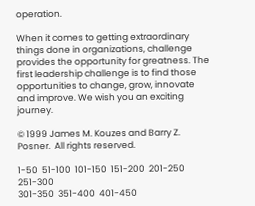operation.

When it comes to getting extraordinary things done in organizations, challenge provides the opportunity for greatness. The first leadership challenge is to find those opportunities to change, grow, innovate and improve. We wish you an exciting journey.

© 1999 James M. Kouzes and Barry Z. Posner.  All rights reserved.

1-50  51-100  101-150  151-200  201-250  251-300
301-350  351-400  401-450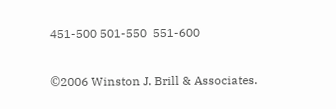451-500 501-550  551-600

©2006 Winston J. Brill & Associates.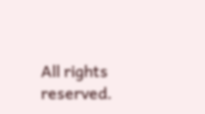All rights reserved.